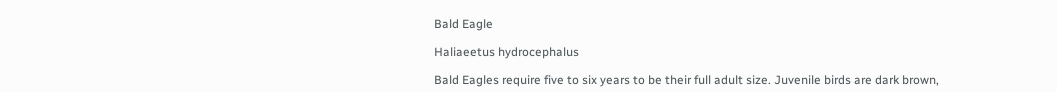Bald Eagle

Haliaeetus hydrocephalus

Bald Eagles require five to six years to be their full adult size. Juvenile birds are dark brown,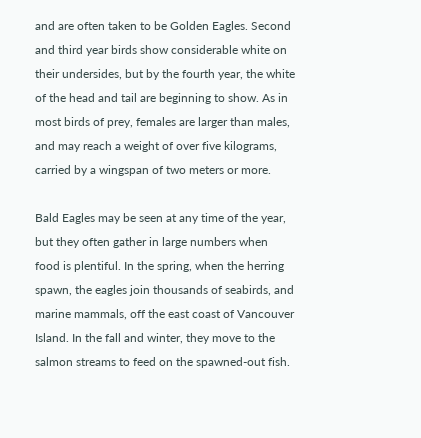and are often taken to be Golden Eagles. Second and third year birds show considerable white on their undersides, but by the fourth year, the white of the head and tail are beginning to show. As in most birds of prey, females are larger than males, and may reach a weight of over five kilograms, carried by a wingspan of two meters or more.

Bald Eagles may be seen at any time of the year, but they often gather in large numbers when food is plentiful. In the spring, when the herring spawn, the eagles join thousands of seabirds, and marine mammals, off the east coast of Vancouver Island. In the fall and winter, they move to the salmon streams to feed on the spawned-out fish.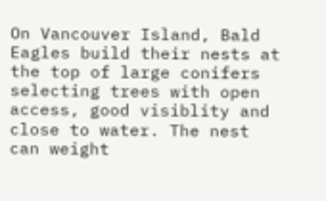On Vancouver Island, Bald Eagles build their nests at the top of large conifers selecting trees with open access, good visiblity and close to water. The nest can weight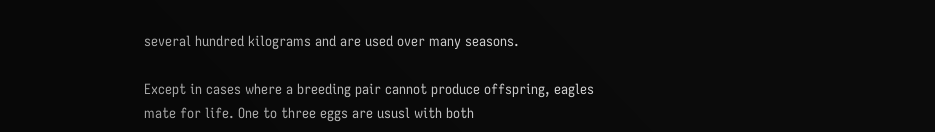several hundred kilograms and are used over many seasons.

Except in cases where a breeding pair cannot produce offspring, eagles mate for life. One to three eggs are ususl with both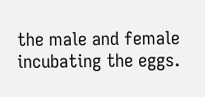the male and female incubating the eggs.